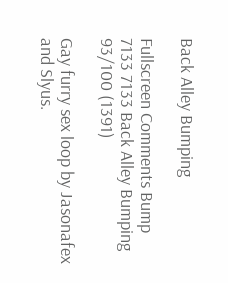Back Alley Bumping

Fullscreen Comments Bump
7133 7133 Back Alley Bumping 93/100 (1391)

Gay furry sex loop by Jasonafex and Slyus.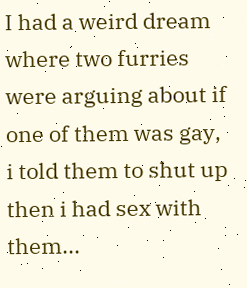I had a weird dream where two furries were arguing about if one of them was gay, i told them to shut up then i had sex with them...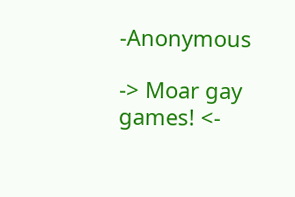-Anonymous

-> Moar gay games! <-